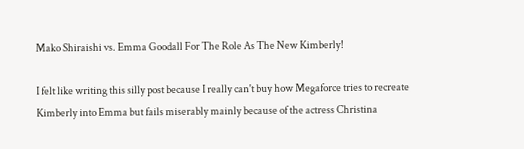Mako Shiraishi vs. Emma Goodall For The Role As The New Kimberly!

I felt like writing this silly post because I really can't buy how Megaforce tries to recreate Kimberly into Emma but fails miserably mainly because of the actress Christina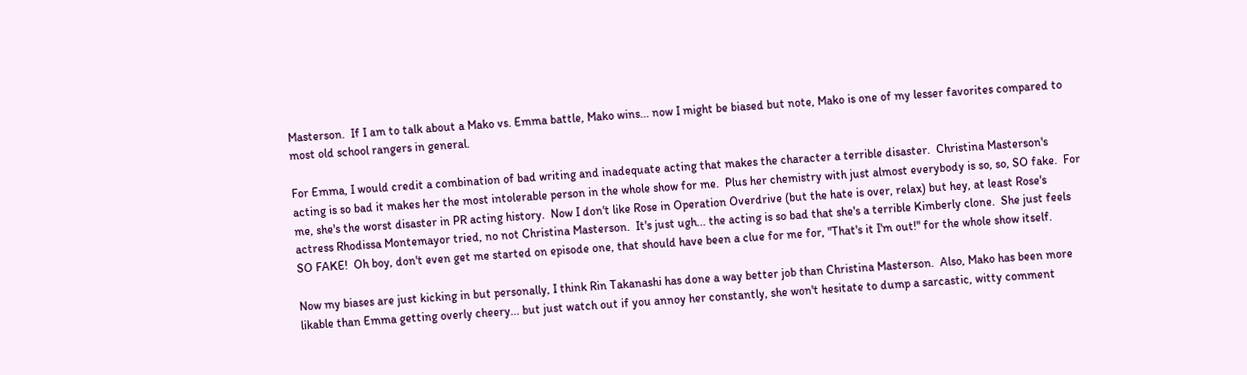Masterson.  If I am to talk about a Mako vs. Emma battle, Mako wins... now I might be biased but note, Mako is one of my lesser favorites compared to most old school rangers in general.

For Emma, I would credit a combination of bad writing and inadequate acting that makes the character a terrible disaster.  Christina Masterson's acting is so bad it makes her the most intolerable person in the whole show for me.  Plus her chemistry with just almost everybody is so, so, SO fake.  For me, she's the worst disaster in PR acting history.  Now I don't like Rose in Operation Overdrive (but the hate is over, relax) but hey, at least Rose's actress Rhodissa Montemayor tried, no not Christina Masterson.  It's just ugh... the acting is so bad that she's a terrible Kimberly clone.  She just feels SO FAKE!  Oh boy, don't even get me started on episode one, that should have been a clue for me for, "That's it I'm out!" for the whole show itself.

Now my biases are just kicking in but personally, I think Rin Takanashi has done a way better job than Christina Masterson.  Also, Mako has been more likable than Emma getting overly cheery... but just watch out if you annoy her constantly, she won't hesitate to dump a sarcastic, witty comment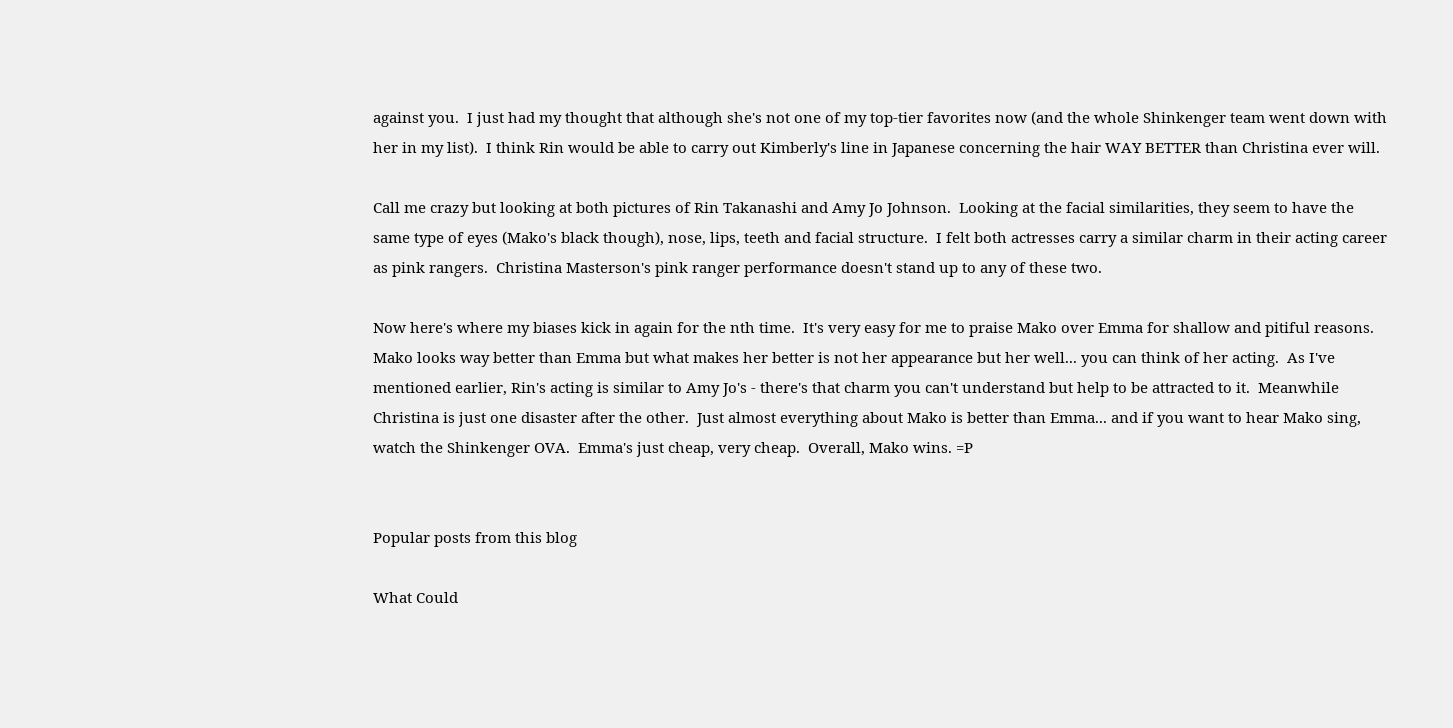against you.  I just had my thought that although she's not one of my top-tier favorites now (and the whole Shinkenger team went down with her in my list).  I think Rin would be able to carry out Kimberly's line in Japanese concerning the hair WAY BETTER than Christina ever will.

Call me crazy but looking at both pictures of Rin Takanashi and Amy Jo Johnson.  Looking at the facial similarities, they seem to have the same type of eyes (Mako's black though), nose, lips, teeth and facial structure.  I felt both actresses carry a similar charm in their acting career as pink rangers.  Christina Masterson's pink ranger performance doesn't stand up to any of these two.

Now here's where my biases kick in again for the nth time.  It's very easy for me to praise Mako over Emma for shallow and pitiful reasons.  Mako looks way better than Emma but what makes her better is not her appearance but her well... you can think of her acting.  As I've mentioned earlier, Rin's acting is similar to Amy Jo's - there's that charm you can't understand but help to be attracted to it.  Meanwhile Christina is just one disaster after the other.  Just almost everything about Mako is better than Emma... and if you want to hear Mako sing, watch the Shinkenger OVA.  Emma's just cheap, very cheap.  Overall, Mako wins. =P


Popular posts from this blog

What Could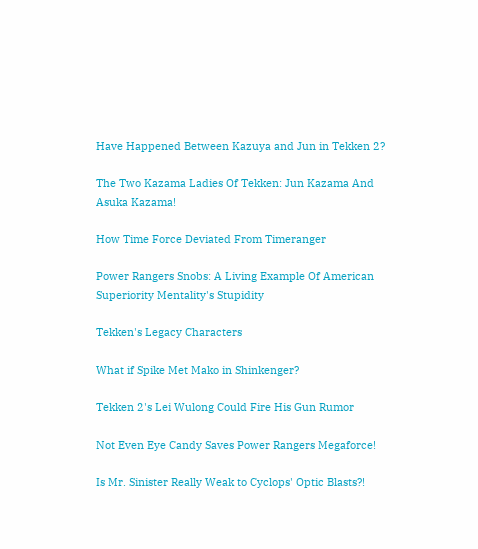Have Happened Between Kazuya and Jun in Tekken 2?

The Two Kazama Ladies Of Tekken: Jun Kazama And Asuka Kazama!

How Time Force Deviated From Timeranger

Power Rangers Snobs: A Living Example Of American Superiority Mentality's Stupidity

Tekken's Legacy Characters

What if Spike Met Mako in Shinkenger?

Tekken 2's Lei Wulong Could Fire His Gun Rumor

Not Even Eye Candy Saves Power Rangers Megaforce!

Is Mr. Sinister Really Weak to Cyclops' Optic Blasts?!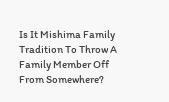Is It Mishima Family Tradition To Throw A Family Member Off From Somewhere?